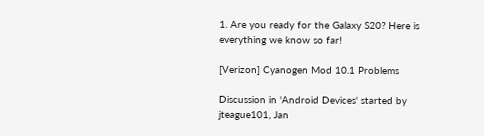1. Are you ready for the Galaxy S20? Here is everything we know so far!

[Verizon] Cyanogen Mod 10.1 Problems

Discussion in 'Android Devices' started by jteague101, Jan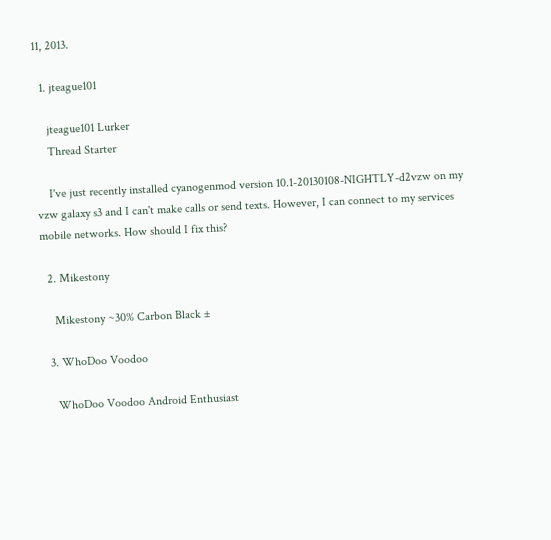11, 2013.

  1. jteague101

    jteague101 Lurker
    Thread Starter

    I've just recently installed cyanogenmod version 10.1-20130108-NIGHTLY-d2vzw on my vzw galaxy s3 and I can't make calls or send texts. However, I can connect to my services mobile networks. How should I fix this?

  2. Mikestony

    Mikestony ~30% Carbon Black ±

  3. WhoDoo Voodoo

    WhoDoo Voodoo Android Enthusiast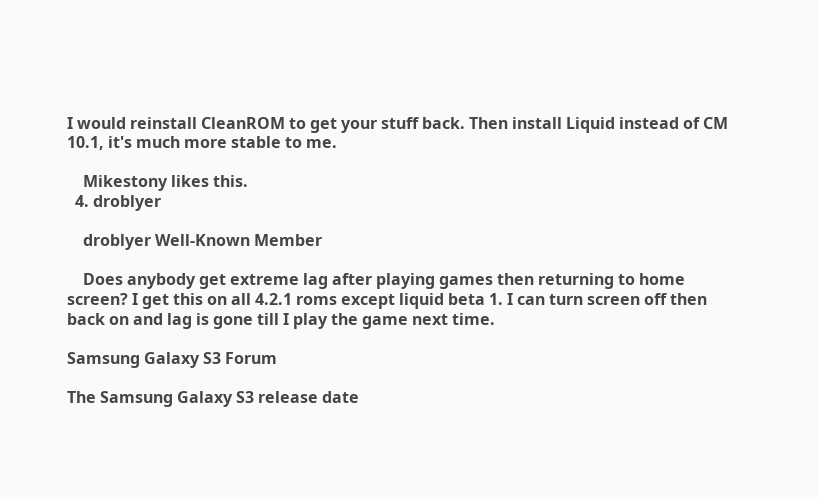I would reinstall CleanROM to get your stuff back. Then install Liquid instead of CM 10.1, it's much more stable to me.

    Mikestony likes this.
  4. droblyer

    droblyer Well-Known Member

    Does anybody get extreme lag after playing games then returning to home screen? I get this on all 4.2.1 roms except liquid beta 1. I can turn screen off then back on and lag is gone till I play the game next time.

Samsung Galaxy S3 Forum

The Samsung Galaxy S3 release date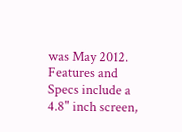was May 2012. Features and Specs include a 4.8" inch screen,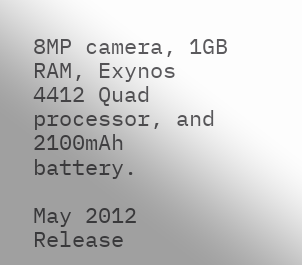8MP camera, 1GB RAM, Exynos 4412 Quad processor, and 2100mAh battery.

May 2012
Release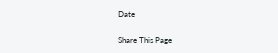Date

Share This Page